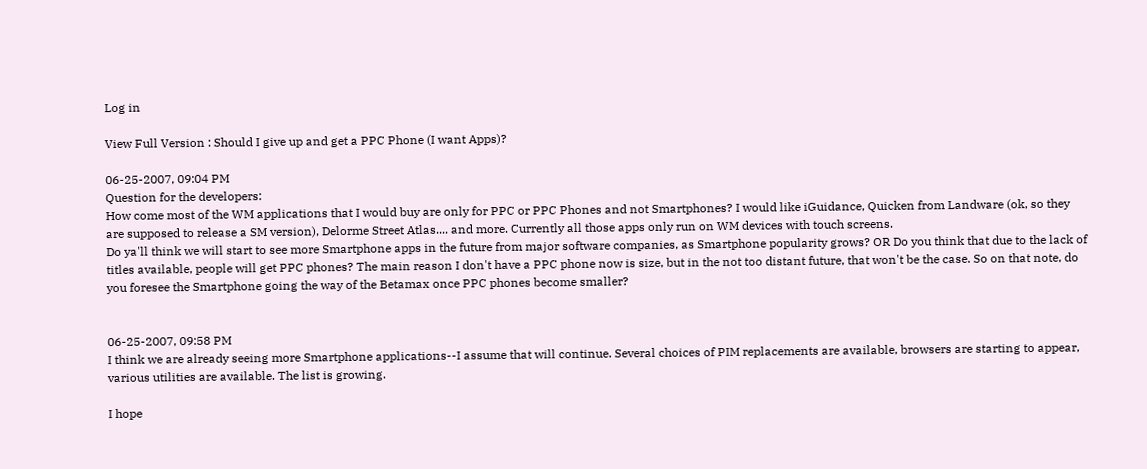Log in

View Full Version : Should I give up and get a PPC Phone (I want Apps)?

06-25-2007, 09:04 PM
Question for the developers:
How come most of the WM applications that I would buy are only for PPC or PPC Phones and not Smartphones? I would like iGuidance, Quicken from Landware (ok, so they are supposed to release a SM version), Delorme Street Atlas.... and more. Currently all those apps only run on WM devices with touch screens.
Do ya'll think we will start to see more Smartphone apps in the future from major software companies, as Smartphone popularity grows? OR Do you think that due to the lack of titles available, people will get PPC phones? The main reason I don't have a PPC phone now is size, but in the not too distant future, that won't be the case. So on that note, do you foresee the Smartphone going the way of the Betamax once PPC phones become smaller?


06-25-2007, 09:58 PM
I think we are already seeing more Smartphone applications--I assume that will continue. Several choices of PIM replacements are available, browsers are starting to appear, various utilities are available. The list is growing.

I hope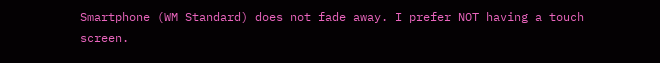Smartphone (WM Standard) does not fade away. I prefer NOT having a touch screen.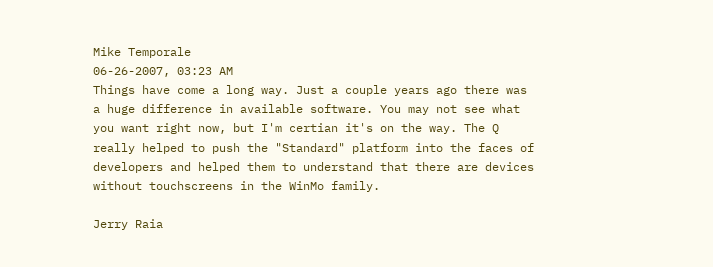Mike Temporale
06-26-2007, 03:23 AM
Things have come a long way. Just a couple years ago there was a huge difference in available software. You may not see what you want right now, but I'm certian it's on the way. The Q really helped to push the "Standard" platform into the faces of developers and helped them to understand that there are devices without touchscreens in the WinMo family.

Jerry Raia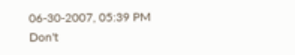06-30-2007, 05:39 PM
Don't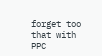forget too that with PPC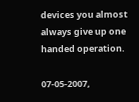devices you almost always give up one handed operation.

07-05-2007,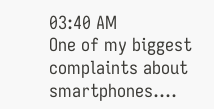03:40 AM
One of my biggest complaints about smartphones....